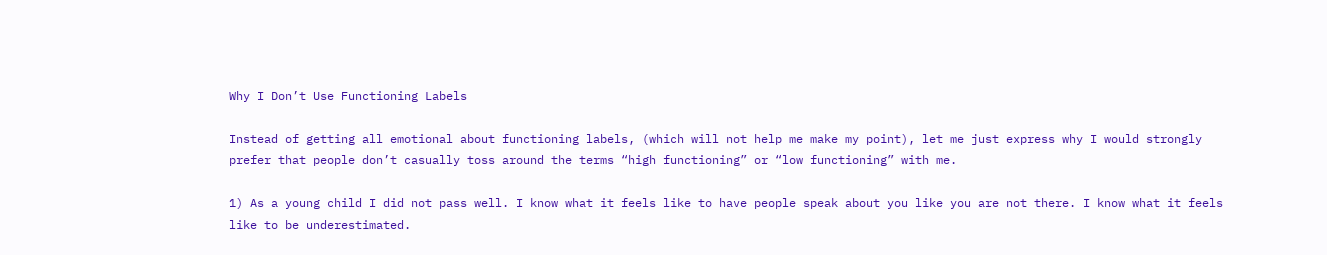Why I Don’t Use Functioning Labels

Instead of getting all emotional about functioning labels, (which will not help me make my point), let me just express why I would strongly prefer that people don’t casually toss around the terms “high functioning” or “low functioning” with me.

1) As a young child I did not pass well. I know what it feels like to have people speak about you like you are not there. I know what it feels like to be underestimated.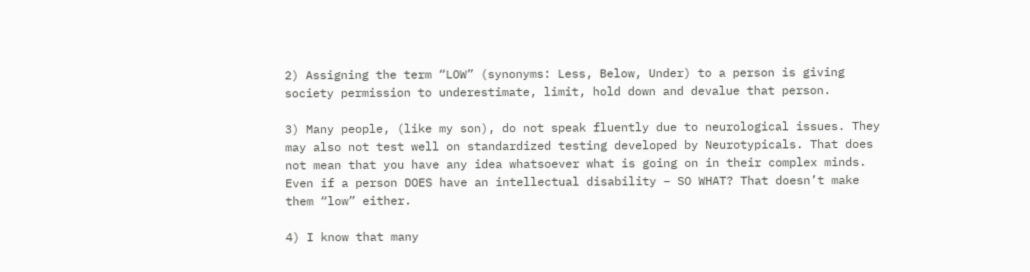2) Assigning the term “LOW” (synonyms: Less, Below, Under) to a person is giving society permission to underestimate, limit, hold down and devalue that person.

3) Many people, (like my son), do not speak fluently due to neurological issues. They may also not test well on standardized testing developed by Neurotypicals. That does not mean that you have any idea whatsoever what is going on in their complex minds. Even if a person DOES have an intellectual disability – SO WHAT? That doesn’t make them “low” either.

4) I know that many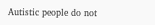Autistic people do not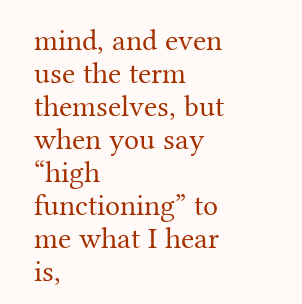mind, and even use the term themselves, but when you say “high functioning” to me what I hear is,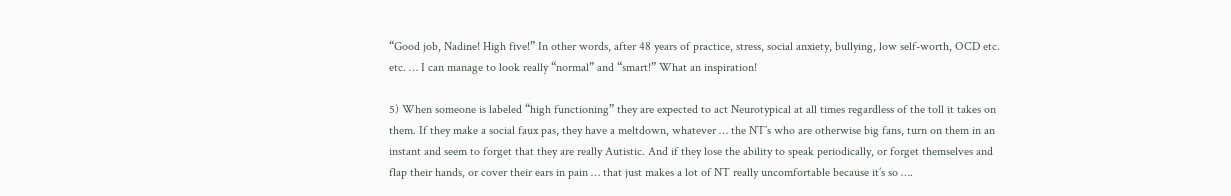“Good job, Nadine! High five!” In other words, after 48 years of practice, stress, social anxiety, bullying, low self-worth, OCD etc. etc. … I can manage to look really “normal” and “smart!” What an inspiration!

5) When someone is labeled “high functioning” they are expected to act Neurotypical at all times regardless of the toll it takes on them. If they make a social faux pas, they have a meltdown, whatever … the NT’s who are otherwise big fans, turn on them in an instant and seem to forget that they are really Autistic. And if they lose the ability to speak periodically, or forget themselves and flap their hands, or cover their ears in pain … that just makes a lot of NT really uncomfortable because it’s so ….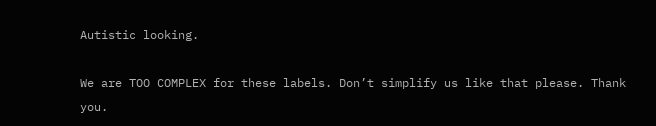Autistic looking.

We are TOO COMPLEX for these labels. Don’t simplify us like that please. Thank you.